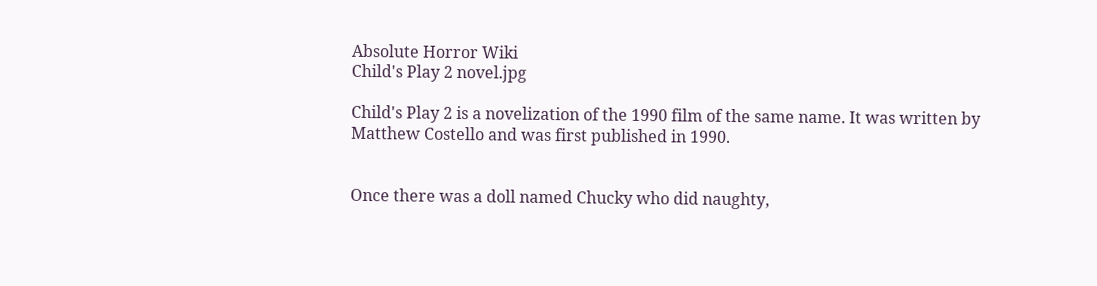Absolute Horror Wiki
Child's Play 2 novel.jpg

Child's Play 2 is a novelization of the 1990 film of the same name. It was written by Matthew Costello and was first published in 1990.


Once there was a doll named Chucky who did naughty,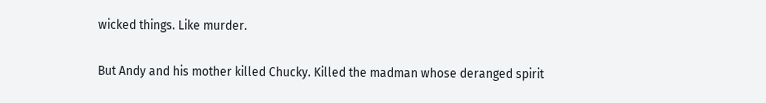wicked things. Like murder.

But Andy and his mother killed Chucky. Killed the madman whose deranged spirit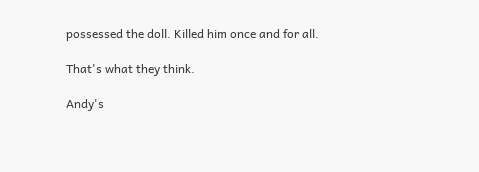possessed the doll. Killed him once and for all.

That's what they think.

Andy's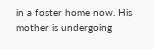in a foster home now. His mother is undergoing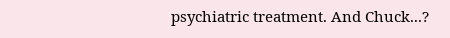psychiatric treatment. And Chuck...?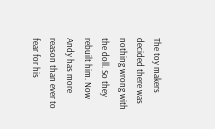The toy makers decided there was nothing wrong with the doll. So they rebuilt him. Now Andy has more reason than ever to fear for his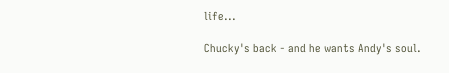life...

Chucky's back - and he wants Andy's soul.